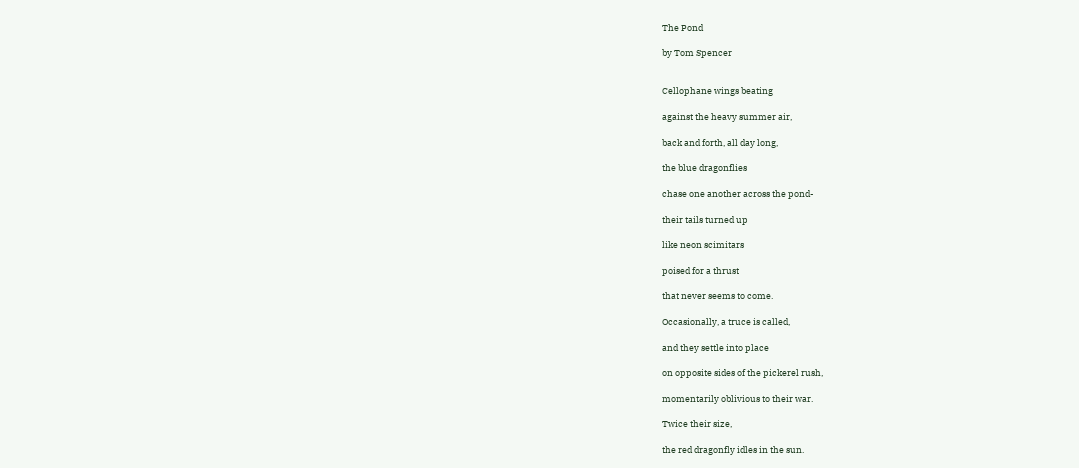The Pond

by Tom Spencer


Cellophane wings beating

against the heavy summer air,

back and forth, all day long,

the blue dragonflies

chase one another across the pond-

their tails turned up

like neon scimitars

poised for a thrust

that never seems to come.

Occasionally, a truce is called,

and they settle into place

on opposite sides of the pickerel rush,

momentarily oblivious to their war.

Twice their size,

the red dragonfly idles in the sun.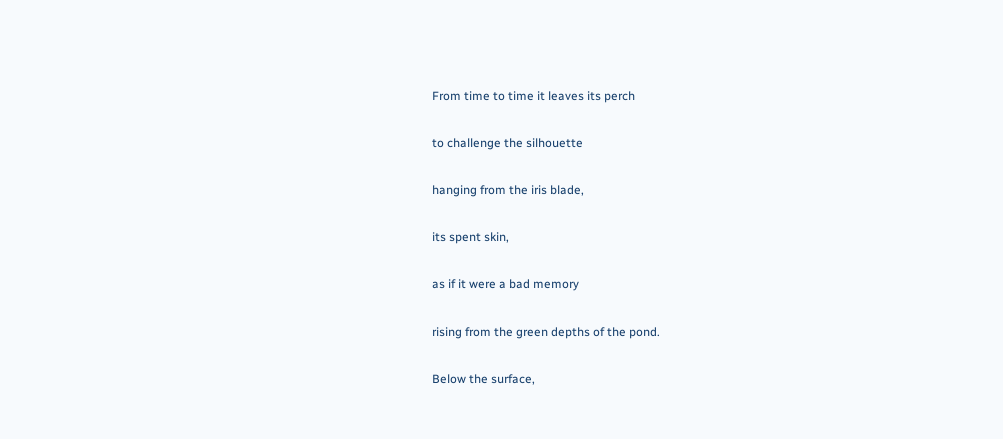From time to time it leaves its perch

to challenge the silhouette

hanging from the iris blade,

its spent skin,

as if it were a bad memory

rising from the green depths of the pond.

Below the surface,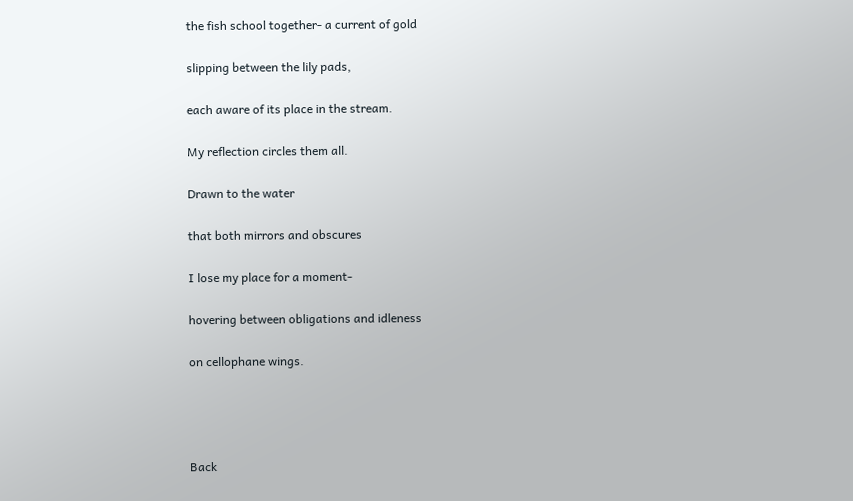the fish school together- a current of gold

slipping between the lily pads,

each aware of its place in the stream.

My reflection circles them all.

Drawn to the water

that both mirrors and obscures

I lose my place for a moment-

hovering between obligations and idleness

on cellophane wings.




Back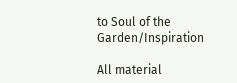to Soul of the Garden/Inspiration

All material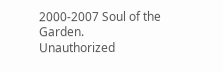2000-2007 Soul of the Garden. Unauthorized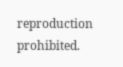reproduction prohibited.